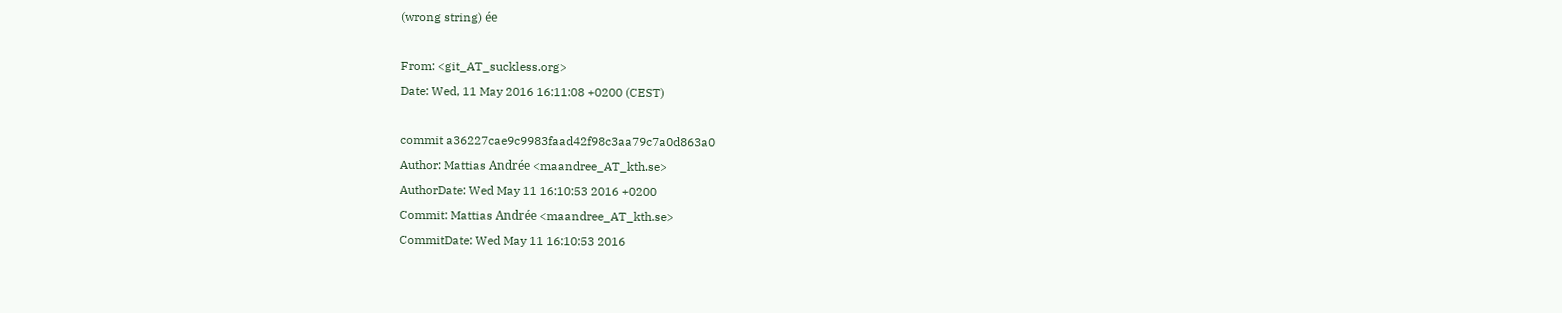(wrong string) ée

From: <git_AT_suckless.org>
Date: Wed, 11 May 2016 16:11:08 +0200 (CEST)

commit a36227cae9c9983faad42f98c3aa79c7a0d863a0
Author: Mattias Andrée <maandree_AT_kth.se>
AuthorDate: Wed May 11 16:10:53 2016 +0200
Commit: Mattias Andrée <maandree_AT_kth.se>
CommitDate: Wed May 11 16:10:53 2016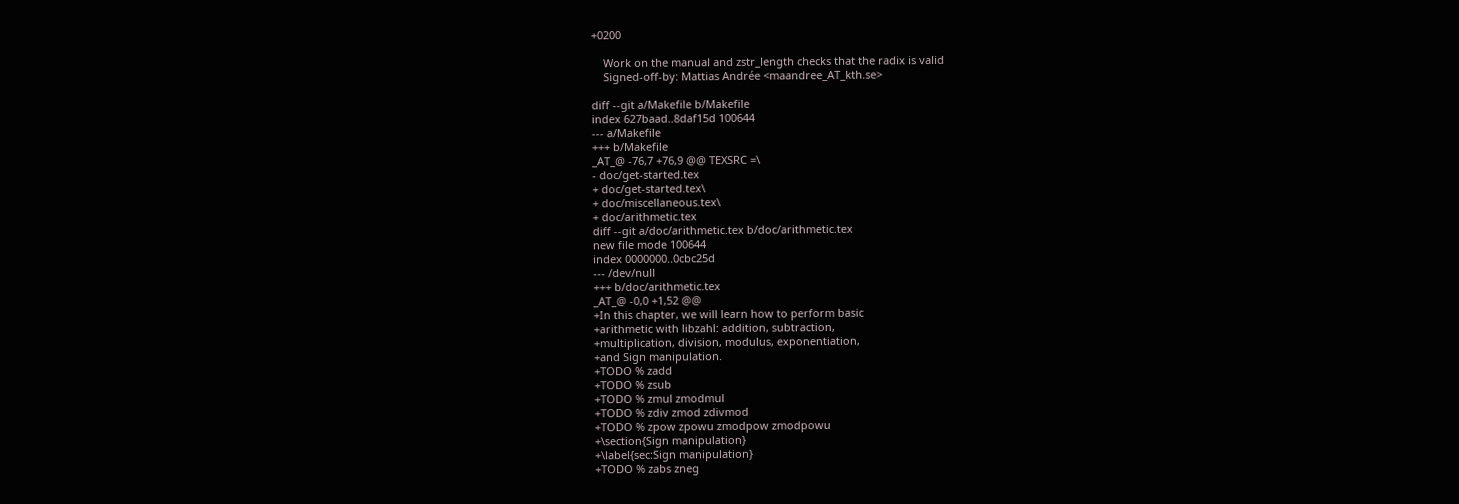+0200

    Work on the manual and zstr_length checks that the radix is valid
    Signed-off-by: Mattias Andrée <maandree_AT_kth.se>

diff --git a/Makefile b/Makefile
index 627baad..8daf15d 100644
--- a/Makefile
+++ b/Makefile
_AT_@ -76,7 +76,9 @@ TEXSRC =\
- doc/get-started.tex
+ doc/get-started.tex\
+ doc/miscellaneous.tex\
+ doc/arithmetic.tex
diff --git a/doc/arithmetic.tex b/doc/arithmetic.tex
new file mode 100644
index 0000000..0cbc25d
--- /dev/null
+++ b/doc/arithmetic.tex
_AT_@ -0,0 +1,52 @@
+In this chapter, we will learn how to perform basic
+arithmetic with libzahl: addition, subtraction,
+multiplication, division, modulus, exponentiation,
+and Sign manipulation.
+TODO % zadd
+TODO % zsub
+TODO % zmul zmodmul
+TODO % zdiv zmod zdivmod
+TODO % zpow zpowu zmodpow zmodpowu
+\section{Sign manipulation}
+\label{sec:Sign manipulation}
+TODO % zabs zneg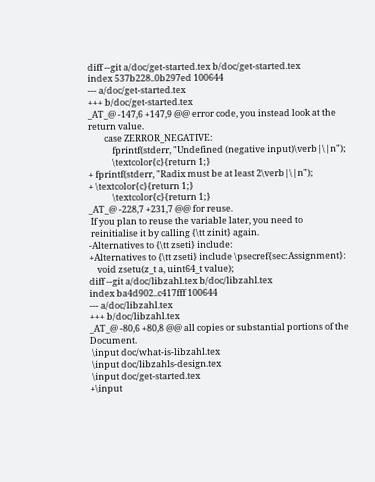diff --git a/doc/get-started.tex b/doc/get-started.tex
index 537b228..0b297ed 100644
--- a/doc/get-started.tex
+++ b/doc/get-started.tex
_AT_@ -147,6 +147,9 @@ error code, you instead look at the return value.
        case ZERROR_NEGATIVE:
            fprintf(stderr, "Undefined (negative input)\verb|\|n");
            \textcolor{c}{return 1;}
+ fprintf(stderr, "Radix must be at least 2\verb|\|n");
+ \textcolor{c}{return 1;}
            \textcolor{c}{return 1;}
_AT_@ -228,7 +231,7 @@ for reuse.
 If you plan to reuse the variable later, you need to
 reinitialise it by calling {\tt zinit} again.
-Alternatives to {\tt zseti} include:
+Alternatives to {\tt zseti} include \psecref{sec:Assignment}:
    void zsetu(z_t a, uint64_t value);
diff --git a/doc/libzahl.tex b/doc/libzahl.tex
index ba4d902..c417fff 100644
--- a/doc/libzahl.tex
+++ b/doc/libzahl.tex
_AT_@ -80,6 +80,8 @@ all copies or substantial portions of the Document.
 \input doc/what-is-libzahl.tex
 \input doc/libzahls-design.tex
 \input doc/get-started.tex
+\input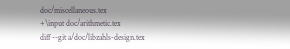doc/miscellaneous.tex
+\input doc/arithmetic.tex
diff --git a/doc/libzahls-design.tex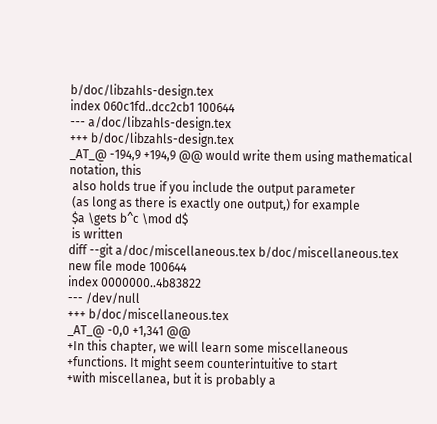b/doc/libzahls-design.tex
index 060c1fd..dcc2cb1 100644
--- a/doc/libzahls-design.tex
+++ b/doc/libzahls-design.tex
_AT_@ -194,9 +194,9 @@ would write them using mathematical notation, this
 also holds true if you include the output parameter
 (as long as there is exactly one output,) for example
 $a \gets b^c \mod d$
 is written
diff --git a/doc/miscellaneous.tex b/doc/miscellaneous.tex
new file mode 100644
index 0000000..4b83822
--- /dev/null
+++ b/doc/miscellaneous.tex
_AT_@ -0,0 +1,341 @@
+In this chapter, we will learn some miscellaneous
+functions. It might seem counterintuitive to start
+with miscellanea, but it is probably a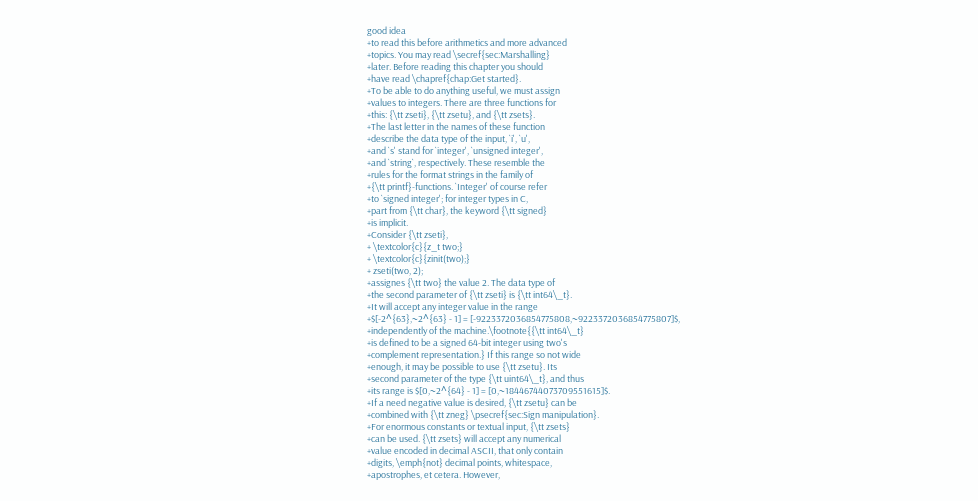good idea
+to read this before arithmetics and more advanced
+topics. You may read \secref{sec:Marshalling}
+later. Before reading this chapter you should
+have read \chapref{chap:Get started}.
+To be able to do anything useful, we must assign
+values to integers. There are three functions for
+this: {\tt zseti}, {\tt zsetu}, and {\tt zsets}.
+The last letter in the names of these function
+describe the data type of the input, `i', `u',
+and `s' stand for `integer', `unsigned integer',
+and `string`, respectively. These resemble the
+rules for the format strings in the family of
+{\tt printf}-functions. `Integer' of course refer
+to `signed integer'; for integer types in C,
+part from {\tt char}, the keyword {\tt signed}
+is implicit.
+Consider {\tt zseti},
+ \textcolor{c}{z_t two;}
+ \textcolor{c}{zinit(two);}
+ zseti(two, 2);
+assignes {\tt two} the value 2. The data type of
+the second parameter of {\tt zseti} is {\tt int64\_t}.
+It will accept any integer value in the range
+$[-2^{63},~2^{63} - 1] = [-9223372036854775808,~9223372036854775807]$,
+independently of the machine.\footnote{{\tt int64\_t}
+is defined to be a signed 64-bit integer using two's
+complement representation.} If this range so not wide
+enough, it may be possible to use {\tt zsetu}. Its
+second parameter of the type {\tt uint64\_t}, and thus
+its range is $[0,~2^{64} - 1] = [0,~18446744073709551615]$.
+If a need negative value is desired, {\tt zsetu} can be
+combined with {\tt zneg} \psecref{sec:Sign manipulation}.
+For enormous constants or textual input, {\tt zsets}
+can be used. {\tt zsets} will accept any numerical
+value encoded in decimal ASCII, that only contain
+digits, \emph{not} decimal points, whitespace,
+apostrophes, et cetera. However,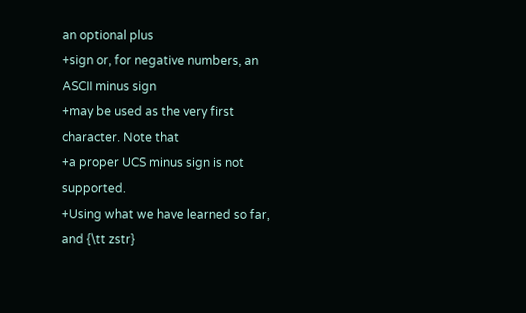an optional plus
+sign or, for negative numbers, an ASCII minus sign
+may be used as the very first character. Note that
+a proper UCS minus sign is not supported.
+Using what we have learned so far, and {\tt zstr}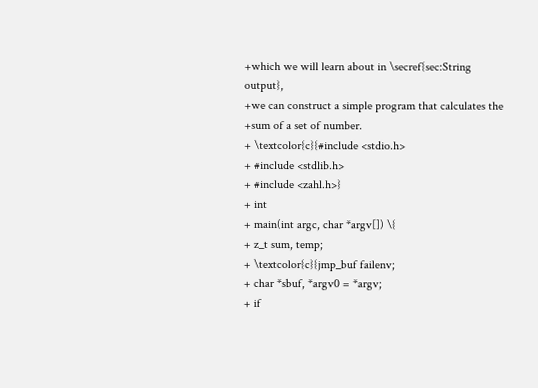+which we will learn about in \secref{sec:String output},
+we can construct a simple program that calculates the
+sum of a set of number.
+ \textcolor{c}{#include <stdio.h>
+ #include <stdlib.h>
+ #include <zahl.h>}
+ int
+ main(int argc, char *argv[]) \{
+ z_t sum, temp;
+ \textcolor{c}{jmp_buf failenv;
+ char *sbuf, *argv0 = *argv;
+ if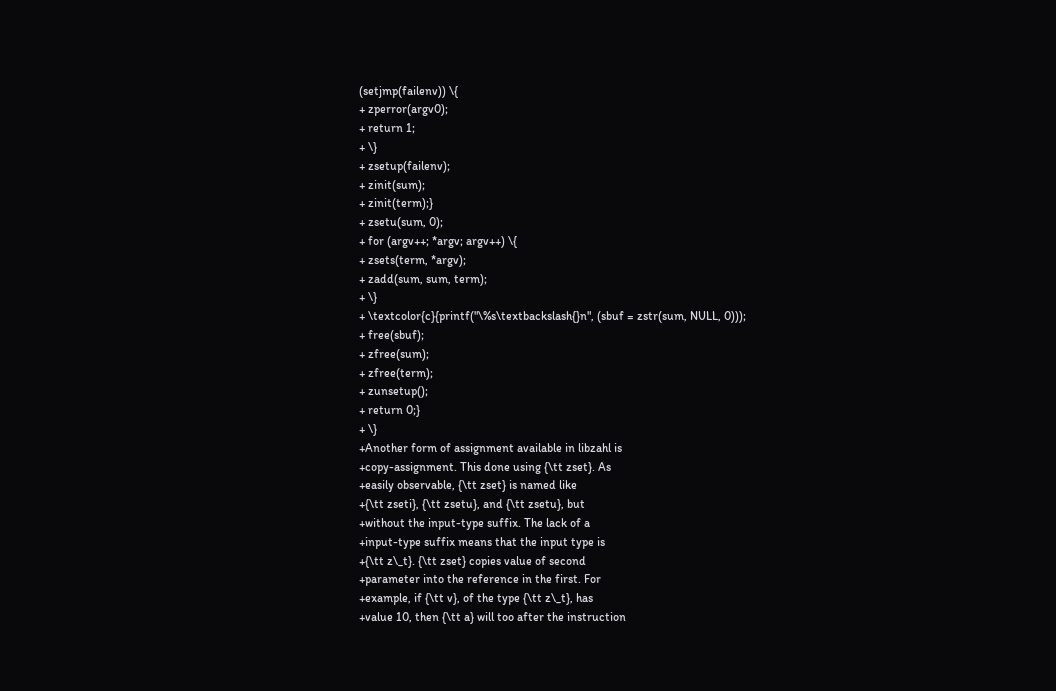(setjmp(failenv)) \{
+ zperror(argv0);
+ return 1;
+ \}
+ zsetup(failenv);
+ zinit(sum);
+ zinit(term);}
+ zsetu(sum, 0);
+ for (argv++; *argv; argv++) \{
+ zsets(term, *argv);
+ zadd(sum, sum, term);
+ \}
+ \textcolor{c}{printf("\%s\textbackslash{}n", (sbuf = zstr(sum, NULL, 0)));
+ free(sbuf);
+ zfree(sum);
+ zfree(term);
+ zunsetup();
+ return 0;}
+ \}
+Another form of assignment available in libzahl is
+copy-assignment. This done using {\tt zset}. As
+easily observable, {\tt zset} is named like
+{\tt zseti}, {\tt zsetu}, and {\tt zsetu}, but
+without the input-type suffix. The lack of a
+input-type suffix means that the input type is
+{\tt z\_t}. {\tt zset} copies value of second
+parameter into the reference in the first. For
+example, if {\tt v}, of the type {\tt z\_t}, has
+value 10, then {\tt a} will too after the instruction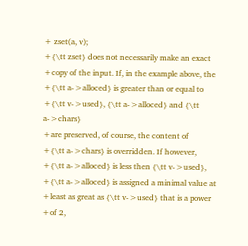+ zset(a, v);
+{\tt zset} does not necessarily make an exact
+copy of the input. If, in the example above, the
+{\tt a->alloced} is greater than or equal to
+{\tt v->used}, {\tt a->alloced} and {\tt a->chars}
+are preserved, of course, the content of
+{\tt a->chars} is overridden. If however,
+{\tt a->alloced} is less then {\tt v->used},
+{\tt a->alloced} is assigned a minimal value at
+least as great as {\tt v->used} that is a power
+of 2,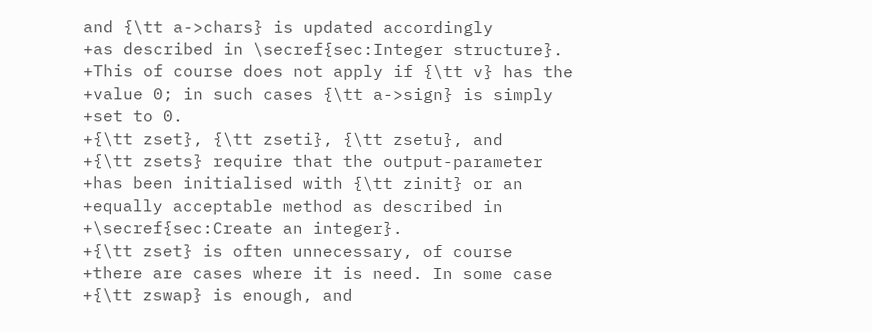and {\tt a->chars} is updated accordingly
+as described in \secref{sec:Integer structure}.
+This of course does not apply if {\tt v} has the
+value 0; in such cases {\tt a->sign} is simply
+set to 0.
+{\tt zset}, {\tt zseti}, {\tt zsetu}, and
+{\tt zsets} require that the output-parameter
+has been initialised with {\tt zinit} or an
+equally acceptable method as described in
+\secref{sec:Create an integer}.
+{\tt zset} is often unnecessary, of course
+there are cases where it is need. In some case
+{\tt zswap} is enough, and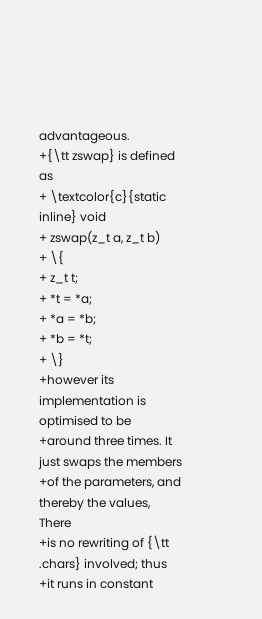advantageous.
+{\tt zswap} is defined as
+ \textcolor{c}{static inline} void
+ zswap(z_t a, z_t b)
+ \{
+ z_t t;
+ *t = *a;
+ *a = *b;
+ *b = *t;
+ \}
+however its implementation is optimised to be
+around three times. It just swaps the members
+of the parameters, and thereby the values, There
+is no rewriting of {\tt .chars} involved; thus
+it runs in constant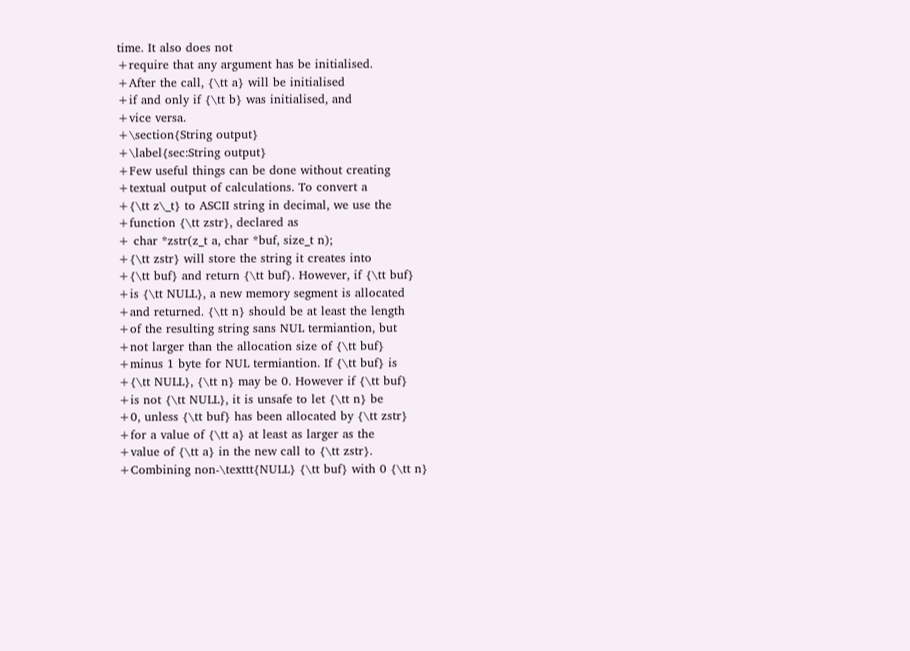time. It also does not
+require that any argument has be initialised.
+After the call, {\tt a} will be initialised
+if and only if {\tt b} was initialised, and
+vice versa.
+\section{String output}
+\label{sec:String output}
+Few useful things can be done without creating
+textual output of calculations. To convert a
+{\tt z\_t} to ASCII string in decimal, we use the
+function {\tt zstr}, declared as
+ char *zstr(z_t a, char *buf, size_t n);
+{\tt zstr} will store the string it creates into
+{\tt buf} and return {\tt buf}. However, if {\tt buf}
+is {\tt NULL}, a new memory segment is allocated
+and returned. {\tt n} should be at least the length
+of the resulting string sans NUL termiantion, but
+not larger than the allocation size of {\tt buf}
+minus 1 byte for NUL termiantion. If {\tt buf} is
+{\tt NULL}, {\tt n} may be 0. However if {\tt buf}
+is not {\tt NULL}, it is unsafe to let {\tt n} be
+0, unless {\tt buf} has been allocated by {\tt zstr}
+for a value of {\tt a} at least as larger as the
+value of {\tt a} in the new call to {\tt zstr}.
+Combining non-\texttt{NULL} {\tt buf} with 0 {\tt n}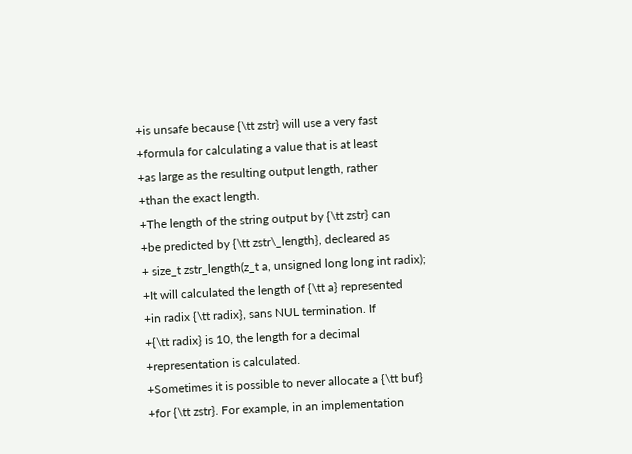+is unsafe because {\tt zstr} will use a very fast
+formula for calculating a value that is at least
+as large as the resulting output length, rather
+than the exact length.
+The length of the string output by {\tt zstr} can
+be predicted by {\tt zstr\_length}, decleared as
+ size_t zstr_length(z_t a, unsigned long long int radix);
+It will calculated the length of {\tt a} represented
+in radix {\tt radix}, sans NUL termination. If
+{\tt radix} is 10, the length for a decimal
+representation is calculated.
+Sometimes it is possible to never allocate a {\tt buf}
+for {\tt zstr}. For example, in an implementation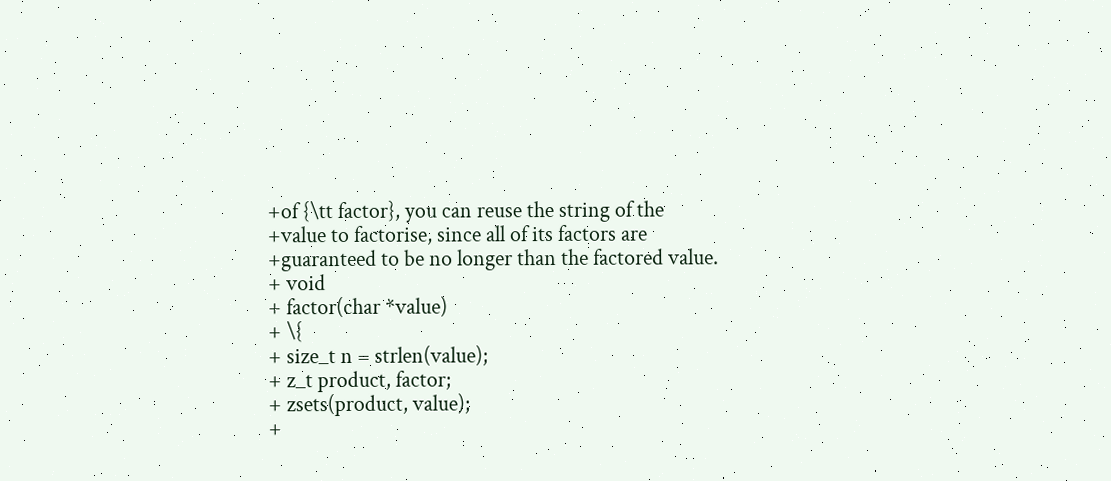+of {\tt factor}, you can reuse the string of the
+value to factorise, since all of its factors are
+guaranteed to be no longer than the factored value.
+ void
+ factor(char *value)
+ \{
+ size_t n = strlen(value);
+ z_t product, factor;
+ zsets(product, value);
+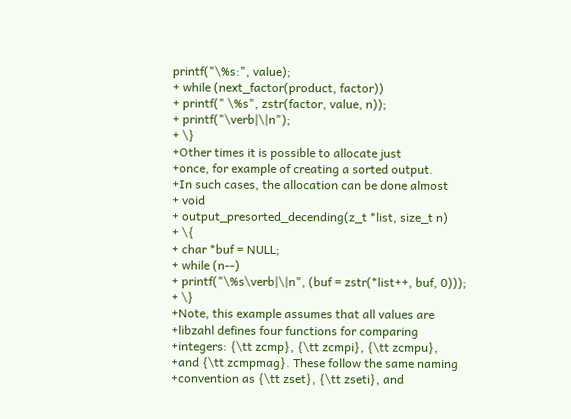printf("\%s:", value);
+ while (next_factor(product, factor))
+ printf(" \%s", zstr(factor, value, n));
+ printf("\verb|\|n");
+ \}
+Other times it is possible to allocate just
+once, for example of creating a sorted output.
+In such cases, the allocation can be done almost
+ void
+ output_presorted_decending(z_t *list, size_t n)
+ \{
+ char *buf = NULL;
+ while (n--)
+ printf("\%s\verb|\|n", (buf = zstr(*list++, buf, 0)));
+ \}
+Note, this example assumes that all values are
+libzahl defines four functions for comparing
+integers: {\tt zcmp}, {\tt zcmpi}, {\tt zcmpu},
+and {\tt zcmpmag}. These follow the same naming
+convention as {\tt zset}, {\tt zseti}, and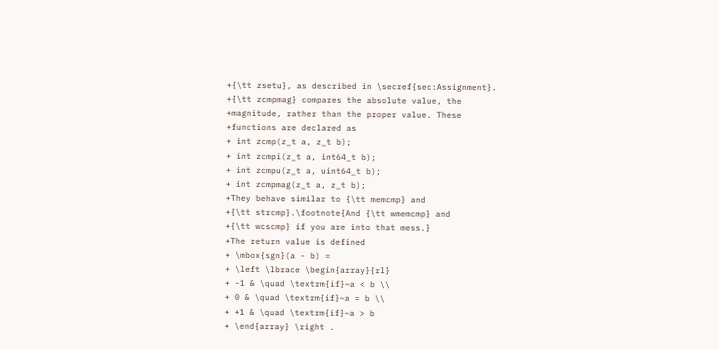+{\tt zsetu}, as described in \secref{sec:Assignment}.
+{\tt zcmpmag} compares the absolute value, the
+magnitude, rather than the proper value. These
+functions are declared as
+ int zcmp(z_t a, z_t b);
+ int zcmpi(z_t a, int64_t b);
+ int zcmpu(z_t a, uint64_t b);
+ int zcmpmag(z_t a, z_t b);
+They behave similar to {\tt memcmp} and
+{\tt strcmp}.\footnote{And {\tt wmemcmp} and
+{\tt wcscmp} if you are into that mess.}
+The return value is defined
+ \mbox{sgn}(a - b) =
+ \left \lbrace \begin{array}{rl}
+ -1 & \quad \textrm{if}~a < b \\
+ 0 & \quad \textrm{if}~a = b \\
+ +1 & \quad \textrm{if}~a > b
+ \end{array} \right .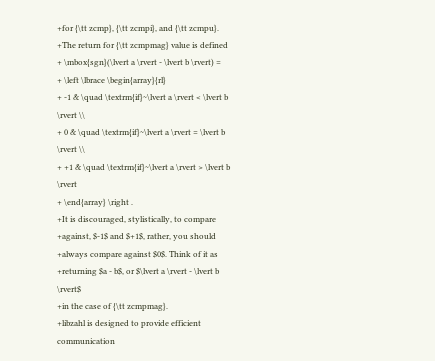+for {\tt zcmp}, {\tt zcmpi}, and {\tt zcmpu}.
+The return for {\tt zcmpmag} value is defined
+ \mbox{sgn}(\lvert a \rvert - \lvert b \rvert) =
+ \left \lbrace \begin{array}{rl}
+ -1 & \quad \textrm{if}~\lvert a \rvert < \lvert b \rvert \\
+ 0 & \quad \textrm{if}~\lvert a \rvert = \lvert b \rvert \\
+ +1 & \quad \textrm{if}~\lvert a \rvert > \lvert b \rvert
+ \end{array} \right .
+It is discouraged, stylistically, to compare
+against, $-1$ and $+1$, rather, you should
+always compare against $0$. Think of it as
+returning $a - b$, or $\lvert a \rvert - \lvert b \rvert$
+in the case of {\tt zcmpmag}.
+libzahl is designed to provide efficient communication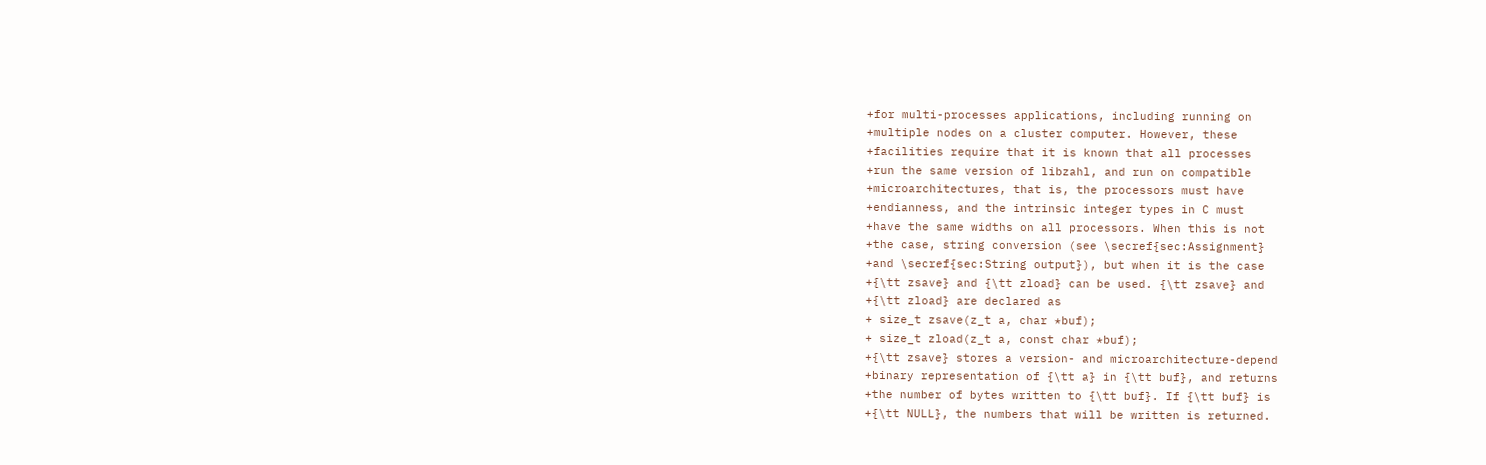+for multi-processes applications, including running on
+multiple nodes on a cluster computer. However, these
+facilities require that it is known that all processes
+run the same version of libzahl, and run on compatible
+microarchitectures, that is, the processors must have
+endianness, and the intrinsic integer types in C must
+have the same widths on all processors. When this is not
+the case, string conversion (see \secref{sec:Assignment}
+and \secref{sec:String output}), but when it is the case
+{\tt zsave} and {\tt zload} can be used. {\tt zsave} and
+{\tt zload} are declared as
+ size_t zsave(z_t a, char *buf);
+ size_t zload(z_t a, const char *buf);
+{\tt zsave} stores a version- and microarchitecture-depend
+binary representation of {\tt a} in {\tt buf}, and returns
+the number of bytes written to {\tt buf}. If {\tt buf} is
+{\tt NULL}, the numbers that will be written is returned.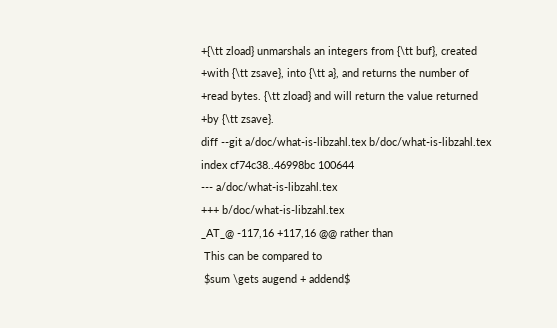+{\tt zload} unmarshals an integers from {\tt buf}, created
+with {\tt zsave}, into {\tt a}, and returns the number of
+read bytes. {\tt zload} and will return the value returned
+by {\tt zsave}.
diff --git a/doc/what-is-libzahl.tex b/doc/what-is-libzahl.tex
index cf74c38..46998bc 100644
--- a/doc/what-is-libzahl.tex
+++ b/doc/what-is-libzahl.tex
_AT_@ -117,16 +117,16 @@ rather than
 This can be compared to
 $sum \gets augend + addend$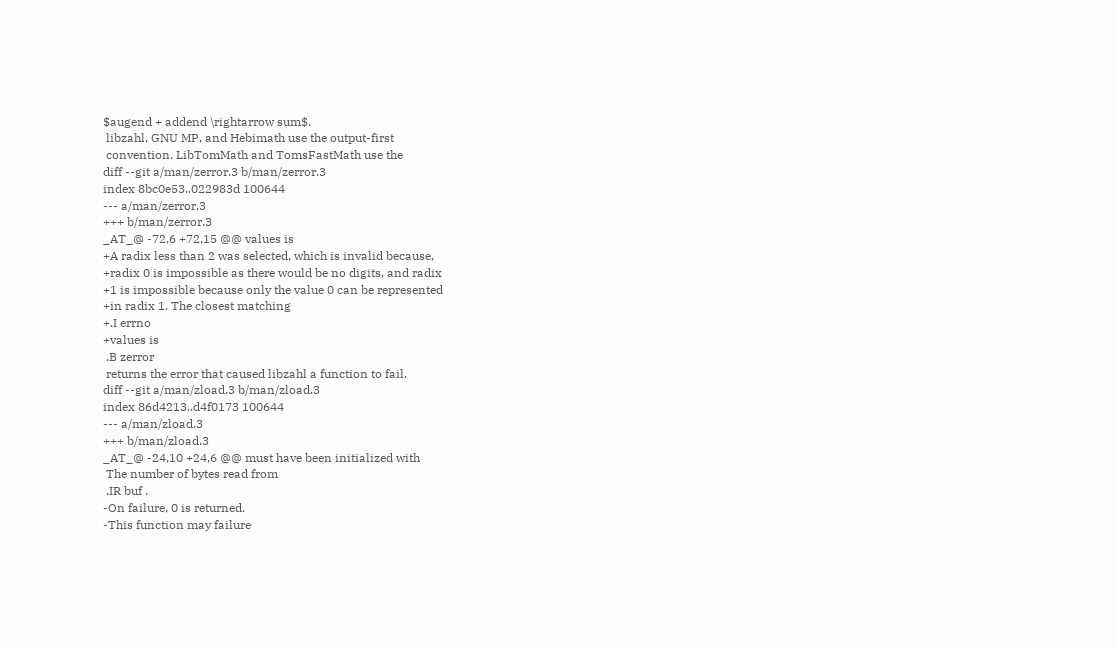$augend + addend \rightarrow sum$.
 libzahl, GNU MP, and Hebimath use the output-first
 convention. LibTomMath and TomsFastMath use the
diff --git a/man/zerror.3 b/man/zerror.3
index 8bc0e53..022983d 100644
--- a/man/zerror.3
+++ b/man/zerror.3
_AT_@ -72,6 +72,15 @@ values is
+A radix less than 2 was selected, which is invalid because,
+radix 0 is impossible as there would be no digits, and radix
+1 is impossible because only the value 0 can be represented
+in radix 1. The closest matching
+.I errno
+values is
 .B zerror
 returns the error that caused libzahl a function to fail.
diff --git a/man/zload.3 b/man/zload.3
index 86d4213..d4f0173 100644
--- a/man/zload.3
+++ b/man/zload.3
_AT_@ -24,10 +24,6 @@ must have been initialized with
 The number of bytes read from
 .IR buf .
-On failure, 0 is returned.
-This function may failure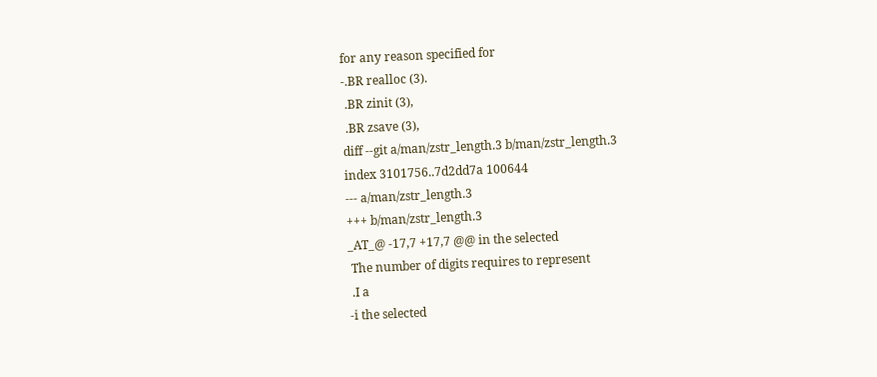for any reason specified for
-.BR realloc (3).
 .BR zinit (3),
 .BR zsave (3),
diff --git a/man/zstr_length.3 b/man/zstr_length.3
index 3101756..7d2dd7a 100644
--- a/man/zstr_length.3
+++ b/man/zstr_length.3
_AT_@ -17,7 +17,7 @@ in the selected
 The number of digits requires to represent
 .I a
-i the selected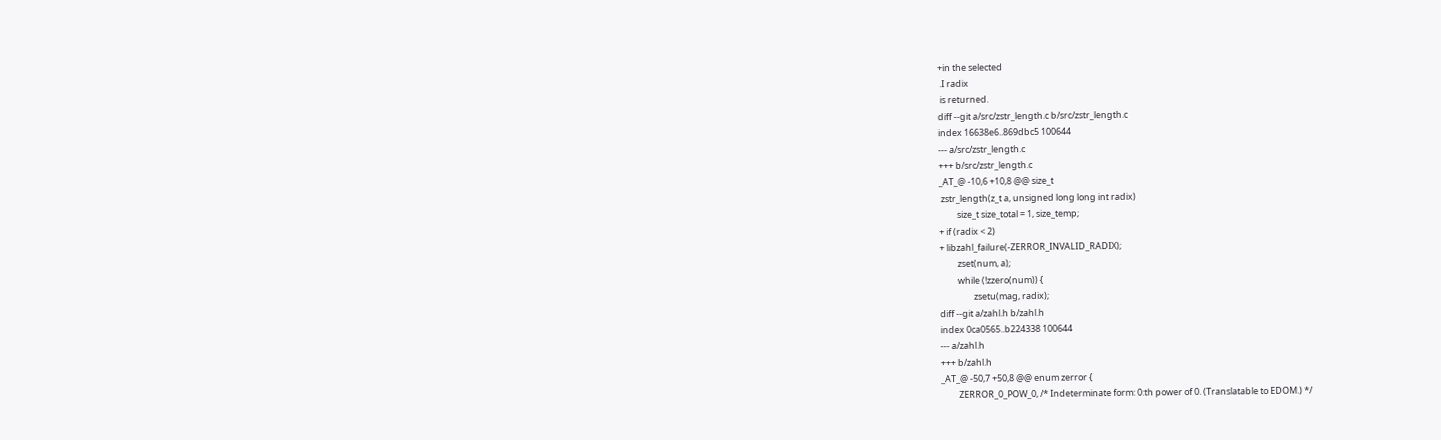+in the selected
 .I radix
 is returned.
diff --git a/src/zstr_length.c b/src/zstr_length.c
index 16638e6..869dbc5 100644
--- a/src/zstr_length.c
+++ b/src/zstr_length.c
_AT_@ -10,6 +10,8 @@ size_t
 zstr_length(z_t a, unsigned long long int radix)
         size_t size_total = 1, size_temp;
+ if (radix < 2)
+ libzahl_failure(-ZERROR_INVALID_RADIX);
         zset(num, a);
         while (!zzero(num)) {
                 zsetu(mag, radix);
diff --git a/zahl.h b/zahl.h
index 0ca0565..b224338 100644
--- a/zahl.h
+++ b/zahl.h
_AT_@ -50,7 +50,8 @@ enum zerror {
         ZERROR_0_POW_0, /* Indeterminate form: 0:th power of 0. (Translatable to EDOM.) */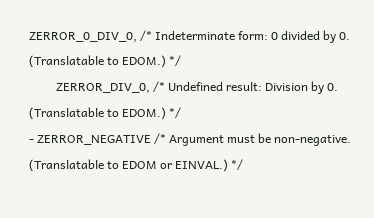ZERROR_0_DIV_0, /* Indeterminate form: 0 divided by 0. (Translatable to EDOM.) */
         ZERROR_DIV_0, /* Undefined result: Division by 0. (Translatable to EDOM.) */
- ZERROR_NEGATIVE /* Argument must be non-negative. (Translatable to EDOM or EINVAL.) */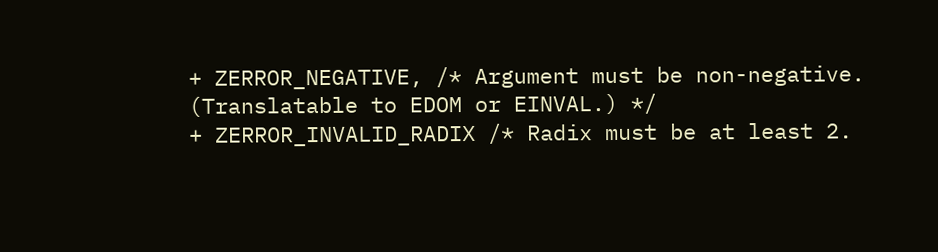+ ZERROR_NEGATIVE, /* Argument must be non-negative. (Translatable to EDOM or EINVAL.) */
+ ZERROR_INVALID_RADIX /* Radix must be at least 2.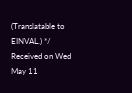(Translatable to EINVAL.) */
Received on Wed May 11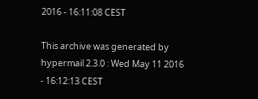2016 - 16:11:08 CEST

This archive was generated by hypermail 2.3.0 : Wed May 11 2016 - 16:12:13 CEST